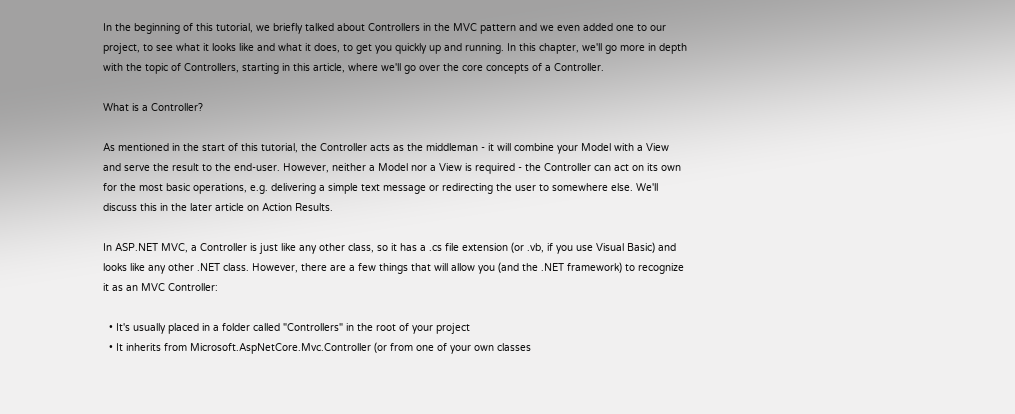In the beginning of this tutorial, we briefly talked about Controllers in the MVC pattern and we even added one to our project, to see what it looks like and what it does, to get you quickly up and running. In this chapter, we'll go more in depth with the topic of Controllers, starting in this article, where we'll go over the core concepts of a Controller.

What is a Controller?

As mentioned in the start of this tutorial, the Controller acts as the middleman - it will combine your Model with a View and serve the result to the end-user. However, neither a Model nor a View is required - the Controller can act on its own for the most basic operations, e.g. delivering a simple text message or redirecting the user to somewhere else. We'll discuss this in the later article on Action Results.

In ASP.NET MVC, a Controller is just like any other class, so it has a .cs file extension (or .vb, if you use Visual Basic) and looks like any other .NET class. However, there are a few things that will allow you (and the .NET framework) to recognize it as an MVC Controller:

  • It's usually placed in a folder called "Controllers" in the root of your project
  • It inherits from Microsoft.AspNetCore.Mvc.Controller (or from one of your own classes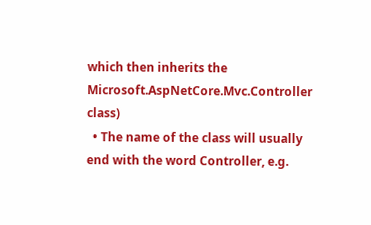which then inherits the Microsoft.AspNetCore.Mvc.Controller class)
  • The name of the class will usually end with the word Controller, e.g.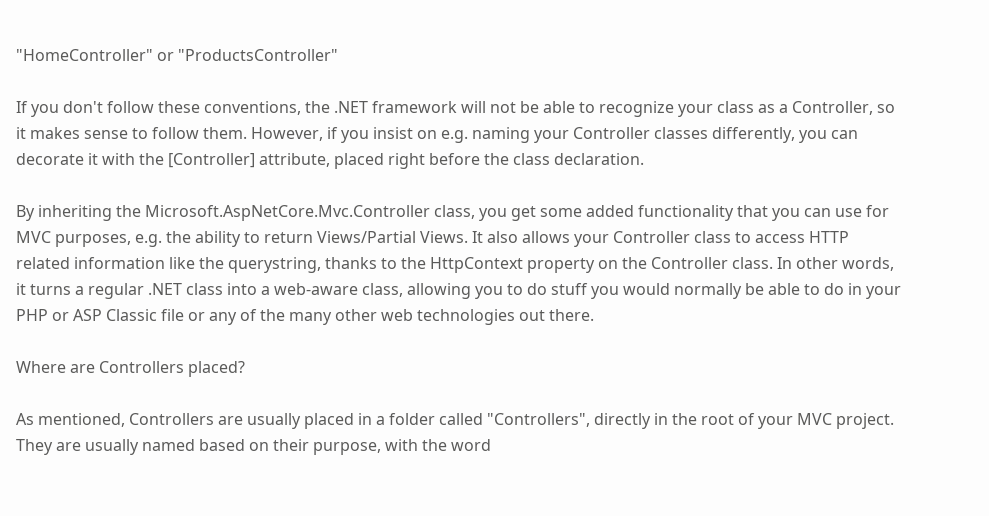"HomeController" or "ProductsController"

If you don't follow these conventions, the .NET framework will not be able to recognize your class as a Controller, so it makes sense to follow them. However, if you insist on e.g. naming your Controller classes differently, you can decorate it with the [Controller] attribute, placed right before the class declaration.

By inheriting the Microsoft.AspNetCore.Mvc.Controller class, you get some added functionality that you can use for MVC purposes, e.g. the ability to return Views/Partial Views. It also allows your Controller class to access HTTP related information like the querystring, thanks to the HttpContext property on the Controller class. In other words, it turns a regular .NET class into a web-aware class, allowing you to do stuff you would normally be able to do in your PHP or ASP Classic file or any of the many other web technologies out there.

Where are Controllers placed?

As mentioned, Controllers are usually placed in a folder called "Controllers", directly in the root of your MVC project. They are usually named based on their purpose, with the word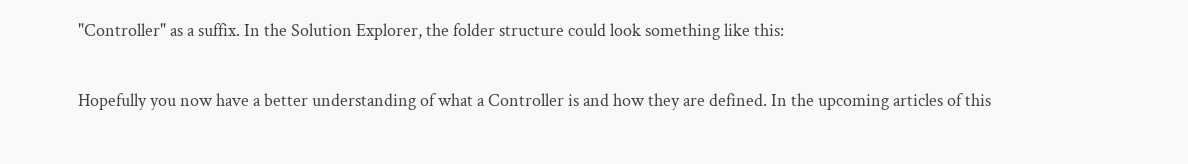"Controller" as a suffix. In the Solution Explorer, the folder structure could look something like this:


Hopefully you now have a better understanding of what a Controller is and how they are defined. In the upcoming articles of this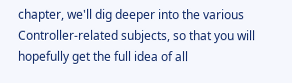chapter, we'll dig deeper into the various Controller-related subjects, so that you will hopefully get the full idea of all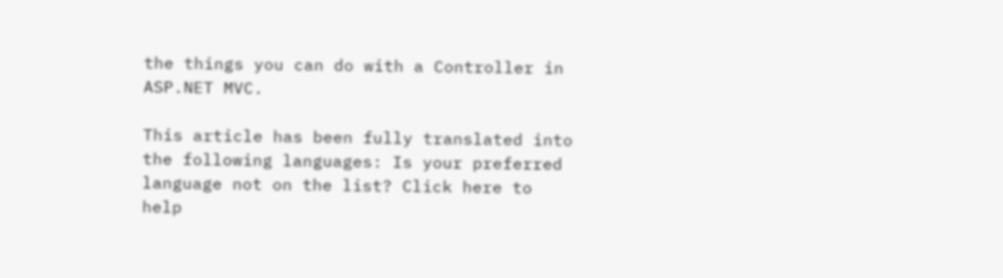the things you can do with a Controller in ASP.NET MVC.

This article has been fully translated into the following languages: Is your preferred language not on the list? Click here to help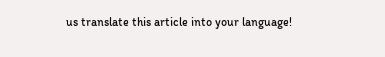us translate this article into your language!